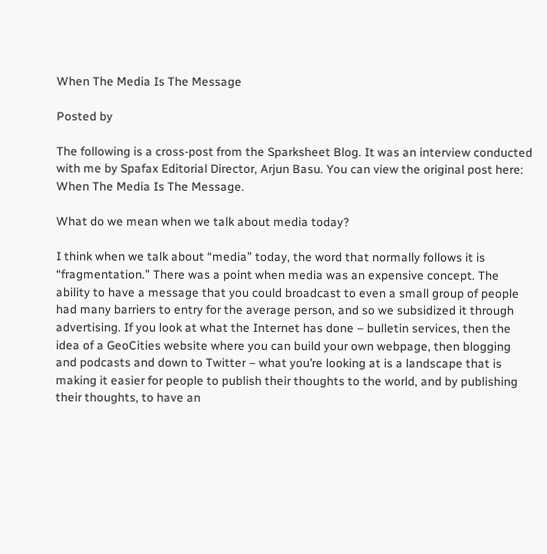When The Media Is The Message

Posted by

The following is a cross-post from the Sparksheet Blog. It was an interview conducted with me by Spafax Editorial Director, Arjun Basu. You can view the original post here: When The Media Is The Message.

What do we mean when we talk about media today?

I think when we talk about “media” today, the word that normally follows it is “fragmentation.” There was a point when media was an expensive concept. The ability to have a message that you could broadcast to even a small group of people had many barriers to entry for the average person, and so we subsidized it through advertising. If you look at what the Internet has done – bulletin services, then the idea of a GeoCities website where you can build your own webpage, then blogging and podcasts and down to Twitter – what you’re looking at is a landscape that is making it easier for people to publish their thoughts to the world, and by publishing their thoughts, to have an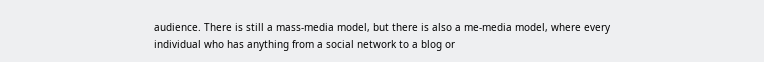audience. There is still a mass-media model, but there is also a me-media model, where every individual who has anything from a social network to a blog or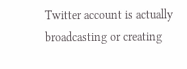Twitter account is actually broadcasting or creating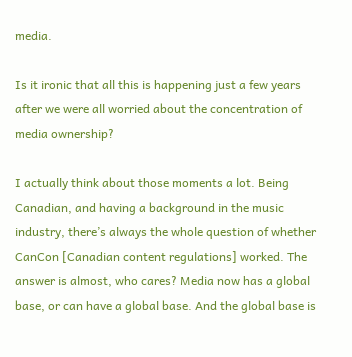media.

Is it ironic that all this is happening just a few years after we were all worried about the concentration of media ownership?

I actually think about those moments a lot. Being Canadian, and having a background in the music industry, there’s always the whole question of whether CanCon [Canadian content regulations] worked. The answer is almost, who cares? Media now has a global base, or can have a global base. And the global base is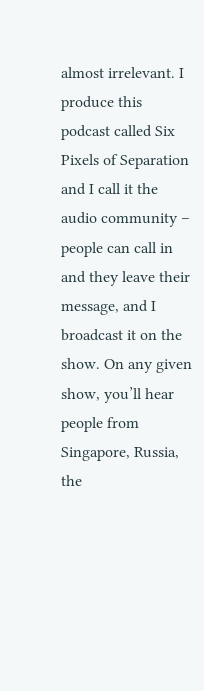almost irrelevant. I produce this podcast called Six Pixels of Separation and I call it the audio community – people can call in and they leave their message, and I broadcast it on the show. On any given show, you’ll hear people from Singapore, Russia, the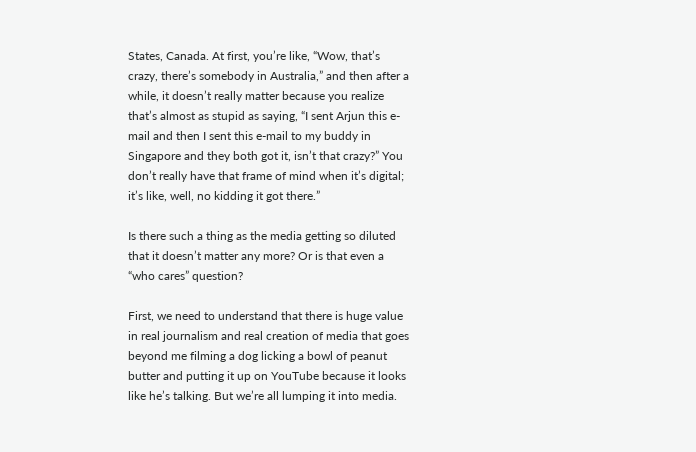States, Canada. At first, you’re like, “Wow, that’s crazy, there’s somebody in Australia,” and then after a while, it doesn’t really matter because you realize that’s almost as stupid as saying, “I sent Arjun this e-mail and then I sent this e-mail to my buddy in Singapore and they both got it, isn’t that crazy?” You don’t really have that frame of mind when it’s digital; it’s like, well, no kidding it got there.”

Is there such a thing as the media getting so diluted that it doesn’t matter any more? Or is that even a “who cares” question?

First, we need to understand that there is huge value in real journalism and real creation of media that goes beyond me filming a dog licking a bowl of peanut butter and putting it up on YouTube because it looks like he’s talking. But we’re all lumping it into media.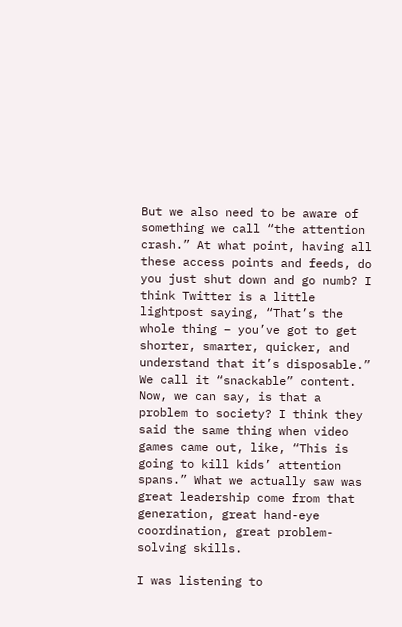But we also need to be aware of something we call “the attention crash.” At what point, having all these access points and feeds, do you just shut down and go numb? I think Twitter is a little lightpost saying, “That’s the whole thing – you’ve got to get shorter, smarter, quicker, and understand that it’s disposable.” We call it “snackable” content. Now, we can say, is that a problem to society? I think they said the same thing when video games came out, like, “This is going to kill kids’ attention spans.” What we actually saw was great leadership come from that generation, great hand-eye coordination, great problem-solving skills.

I was listening to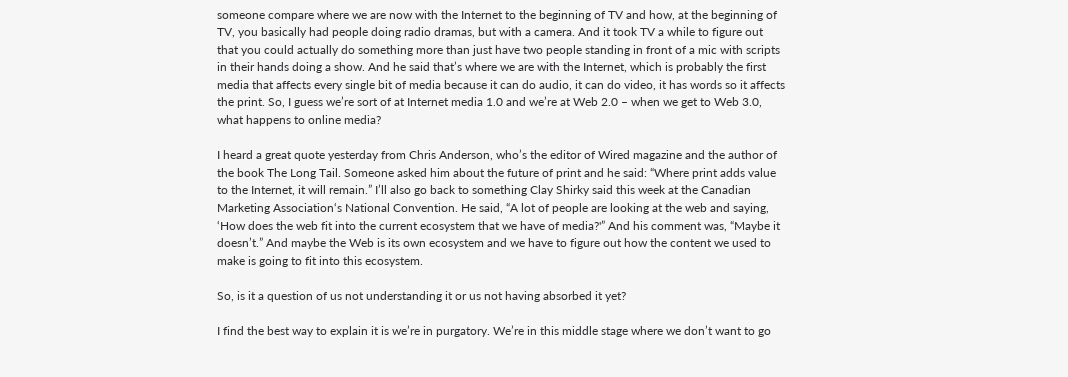someone compare where we are now with the Internet to the beginning of TV and how, at the beginning of TV, you basically had people doing radio dramas, but with a camera. And it took TV a while to figure out that you could actually do something more than just have two people standing in front of a mic with scripts in their hands doing a show. And he said that’s where we are with the Internet, which is probably the first media that affects every single bit of media because it can do audio, it can do video, it has words so it affects the print. So, I guess we’re sort of at Internet media 1.0 and we’re at Web 2.0 – when we get to Web 3.0, what happens to online media?

I heard a great quote yesterday from Chris Anderson, who’s the editor of Wired magazine and the author of the book The Long Tail. Someone asked him about the future of print and he said: “Where print adds value to the Internet, it will remain.” I’ll also go back to something Clay Shirky said this week at the Canadian Marketing Association‘s National Convention. He said, “A lot of people are looking at the web and saying, ‘How does the web fit into the current ecosystem that we have of media?'” And his comment was, “Maybe it doesn’t.” And maybe the Web is its own ecosystem and we have to figure out how the content we used to make is going to fit into this ecosystem.

So, is it a question of us not understanding it or us not having absorbed it yet?

I find the best way to explain it is we’re in purgatory. We’re in this middle stage where we don’t want to go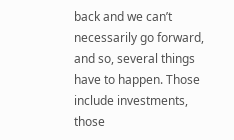back and we can’t necessarily go forward, and so, several things have to happen. Those include investments, those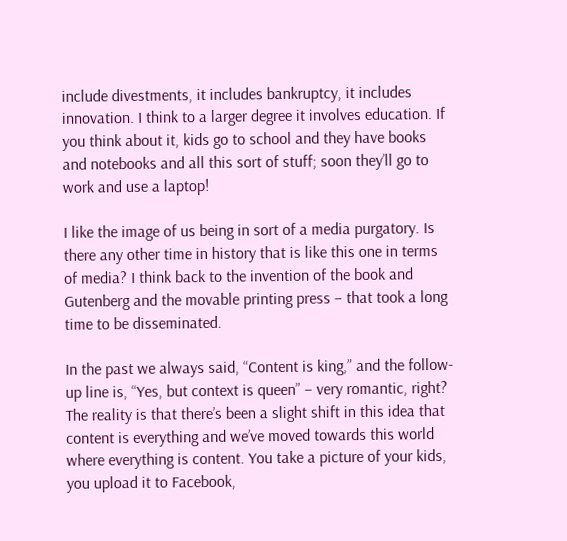include divestments, it includes bankruptcy, it includes innovation. I think to a larger degree it involves education. If you think about it, kids go to school and they have books and notebooks and all this sort of stuff; soon they’ll go to work and use a laptop!

I like the image of us being in sort of a media purgatory. Is there any other time in history that is like this one in terms of media? I think back to the invention of the book and Gutenberg and the movable printing press – that took a long time to be disseminated.

In the past we always said, “Content is king,” and the follow-up line is, “Yes, but context is queen” – very romantic, right? The reality is that there’s been a slight shift in this idea that content is everything and we’ve moved towards this world where everything is content. You take a picture of your kids, you upload it to Facebook,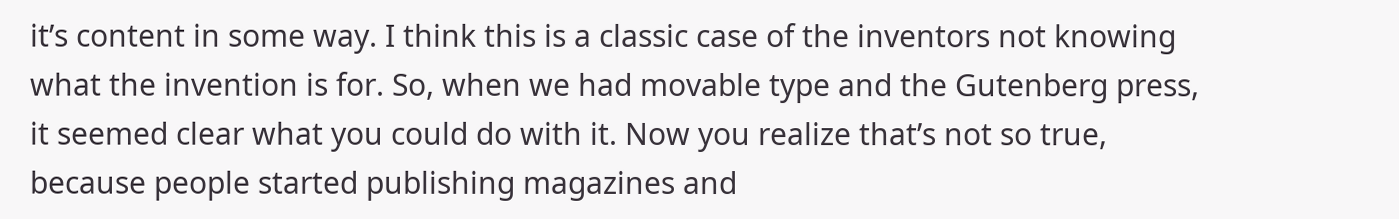it’s content in some way. I think this is a classic case of the inventors not knowing what the invention is for. So, when we had movable type and the Gutenberg press, it seemed clear what you could do with it. Now you realize that’s not so true, because people started publishing magazines and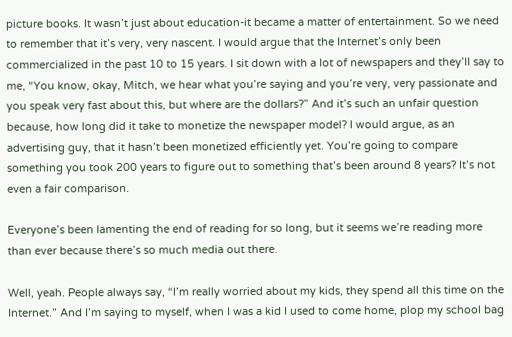picture books. It wasn’t just about education-it became a matter of entertainment. So we need to remember that it’s very, very nascent. I would argue that the Internet’s only been commercialized in the past 10 to 15 years. I sit down with a lot of newspapers and they’ll say to me, “You know, okay, Mitch, we hear what you’re saying and you’re very, very passionate and you speak very fast about this, but where are the dollars?” And it’s such an unfair question because, how long did it take to monetize the newspaper model? I would argue, as an advertising guy, that it hasn’t been monetized efficiently yet. You’re going to compare something you took 200 years to figure out to something that’s been around 8 years? It’s not even a fair comparison.

Everyone’s been lamenting the end of reading for so long, but it seems we’re reading more than ever because there’s so much media out there.

Well, yeah. People always say, “I’m really worried about my kids, they spend all this time on the Internet.” And I’m saying to myself, when I was a kid I used to come home, plop my school bag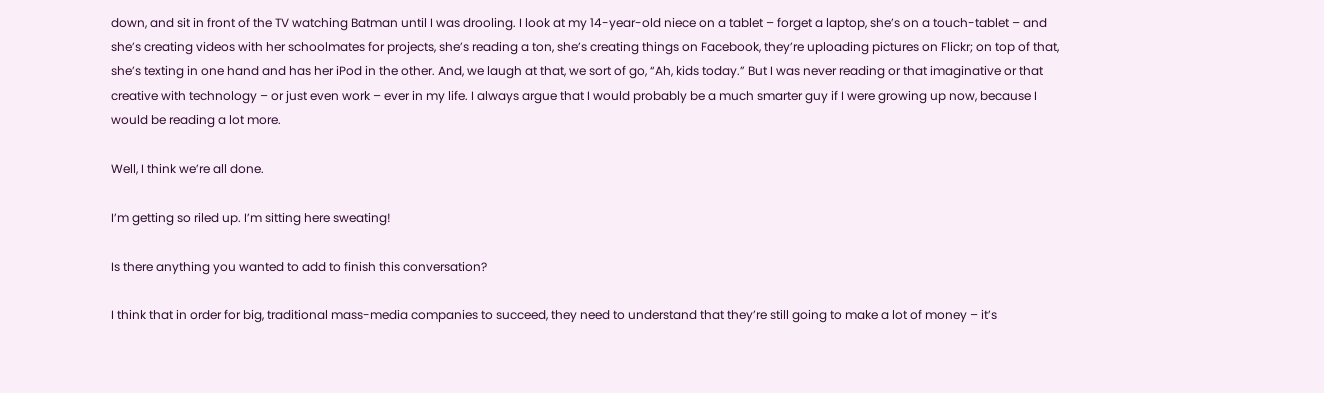down, and sit in front of the TV watching Batman until I was drooling. I look at my 14-year-old niece on a tablet – forget a laptop, she’s on a touch-tablet – and she’s creating videos with her schoolmates for projects, she’s reading a ton, she’s creating things on Facebook, they’re uploading pictures on Flickr; on top of that, she’s texting in one hand and has her iPod in the other. And, we laugh at that, we sort of go, “Ah, kids today.” But I was never reading or that imaginative or that creative with technology – or just even work – ever in my life. I always argue that I would probably be a much smarter guy if I were growing up now, because I would be reading a lot more.

Well, I think we’re all done.

I’m getting so riled up. I’m sitting here sweating!

Is there anything you wanted to add to finish this conversation?

I think that in order for big, traditional mass-media companies to succeed, they need to understand that they’re still going to make a lot of money – it’s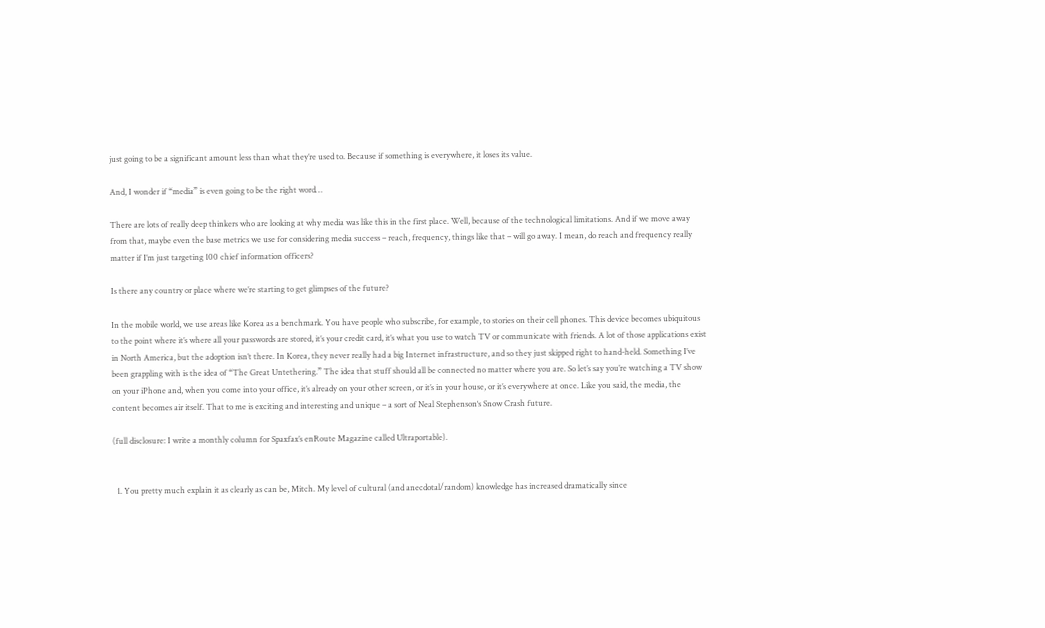just going to be a significant amount less than what they’re used to. Because if something is everywhere, it loses its value.

And, I wonder if “media” is even going to be the right word…

There are lots of really deep thinkers who are looking at why media was like this in the first place. Well, because of the technological limitations. And if we move away from that, maybe even the base metrics we use for considering media success – reach, frequency, things like that – will go away. I mean, do reach and frequency really matter if I’m just targeting 100 chief information officers?

Is there any country or place where we’re starting to get glimpses of the future?

In the mobile world, we use areas like Korea as a benchmark. You have people who subscribe, for example, to stories on their cell phones. This device becomes ubiquitous to the point where it’s where all your passwords are stored, it’s your credit card, it’s what you use to watch TV or communicate with friends. A lot of those applications exist in North America, but the adoption isn’t there. In Korea, they never really had a big Internet infrastructure, and so they just skipped right to hand-held. Something I’ve been grappling with is the idea of “The Great Untethering.” The idea that stuff should all be connected no matter where you are. So let’s say you’re watching a TV show on your iPhone and, when you come into your office, it’s already on your other screen, or it’s in your house, or it’s everywhere at once. Like you said, the media, the content becomes air itself. That to me is exciting and interesting and unique – a sort of Neal Stephenson‘s Snow Crash future.

(full disclosure: I write a monthly column for Spaxfax’s enRoute Magazine called Ultraportable).


  1. You pretty much explain it as clearly as can be, Mitch. My level of cultural (and anecdotal/random) knowledge has increased dramatically since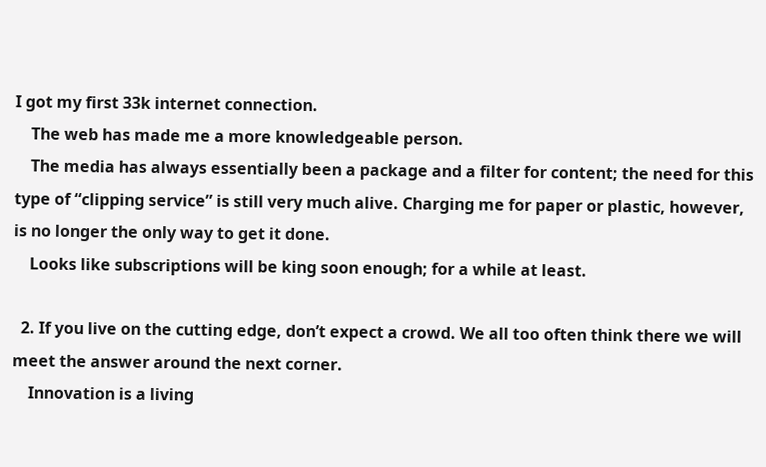I got my first 33k internet connection.
    The web has made me a more knowledgeable person.
    The media has always essentially been a package and a filter for content; the need for this type of “clipping service” is still very much alive. Charging me for paper or plastic, however, is no longer the only way to get it done.
    Looks like subscriptions will be king soon enough; for a while at least.

  2. If you live on the cutting edge, don’t expect a crowd. We all too often think there we will meet the answer around the next corner.
    Innovation is a living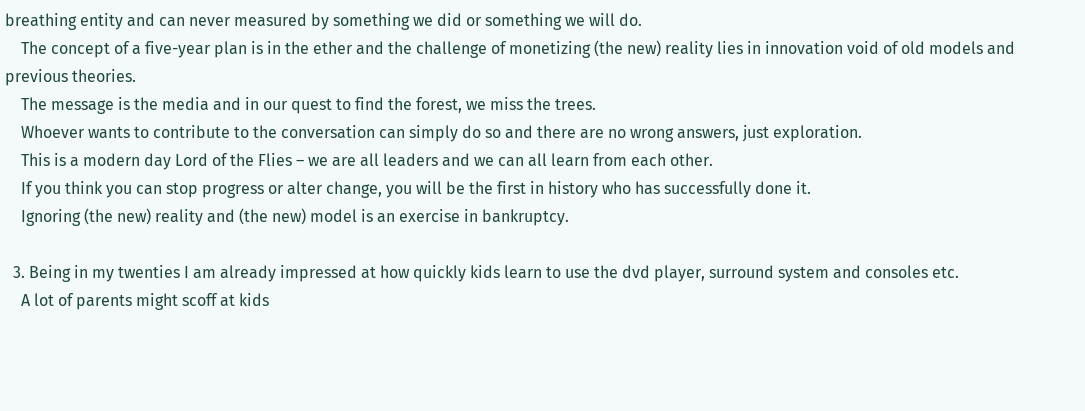breathing entity and can never measured by something we did or something we will do.
    The concept of a five-year plan is in the ether and the challenge of monetizing (the new) reality lies in innovation void of old models and previous theories.
    The message is the media and in our quest to find the forest, we miss the trees.
    Whoever wants to contribute to the conversation can simply do so and there are no wrong answers, just exploration.
    This is a modern day Lord of the Flies – we are all leaders and we can all learn from each other.
    If you think you can stop progress or alter change, you will be the first in history who has successfully done it.
    Ignoring (the new) reality and (the new) model is an exercise in bankruptcy.

  3. Being in my twenties I am already impressed at how quickly kids learn to use the dvd player, surround system and consoles etc.
    A lot of parents might scoff at kids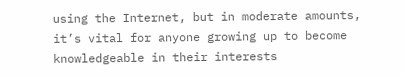using the Internet, but in moderate amounts, it’s vital for anyone growing up to become knowledgeable in their interests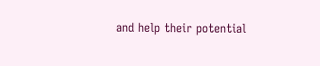and help their potential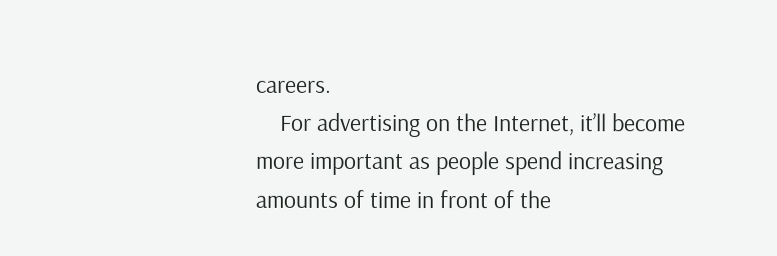careers.
    For advertising on the Internet, it’ll become more important as people spend increasing amounts of time in front of the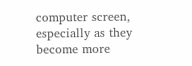computer screen, especially as they become more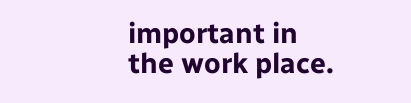important in the work place.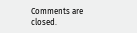Comments are closed.